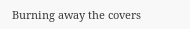Burning away the covers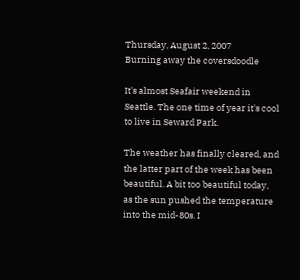Thursday, August 2, 2007
Burning away the coversdoodle

It's almost Seafair weekend in Seattle. The one time of year it's cool to live in Seward Park.

The weather has finally cleared, and the latter part of the week has been beautiful. A bit too beautiful today, as the sun pushed the temperature into the mid-80s. I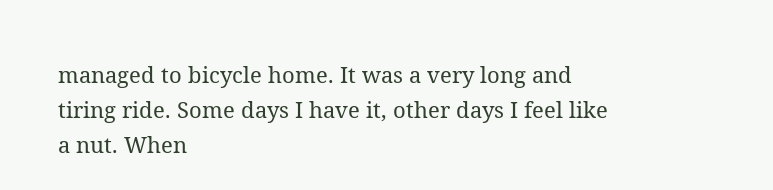managed to bicycle home. It was a very long and tiring ride. Some days I have it, other days I feel like a nut. When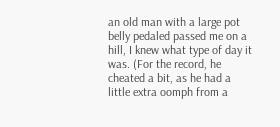an old man with a large pot belly pedaled passed me on a hill, I knew what type of day it was. (For the record, he cheated a bit, as he had a little extra oomph from a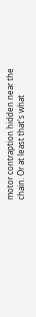motor contraption hidden near the chain. Or at least that's what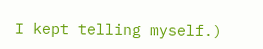I kept telling myself.)